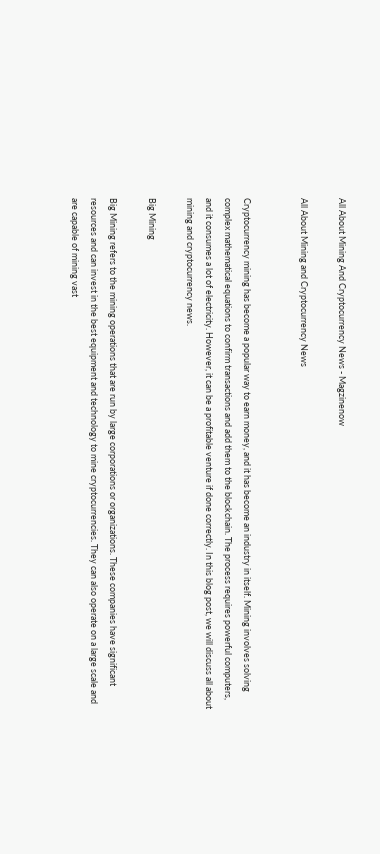All About Mining And Cryptocurrency News - Magzinenow

All About Mining and Cryptocurrency News


Cryptocurrency mining has become a popular way to earn money, and it has become an industry in itself. Mining involves solving complex mathematical equations to confirm transactions and add them to the blockchain. The process requires powerful computers, and it consumes a lot of electricity. However, it can be a profitable venture if done correctly. In this blog post, we will discuss all about mining and cryptocurrency news.

Big Mining

Big Mining refers to the mining operations that are run by large corporations or organizations. These companies have significant resources and can invest in the best equipment and technology to mine cryptocurrencies. They can also operate on a large scale and are capable of mining vast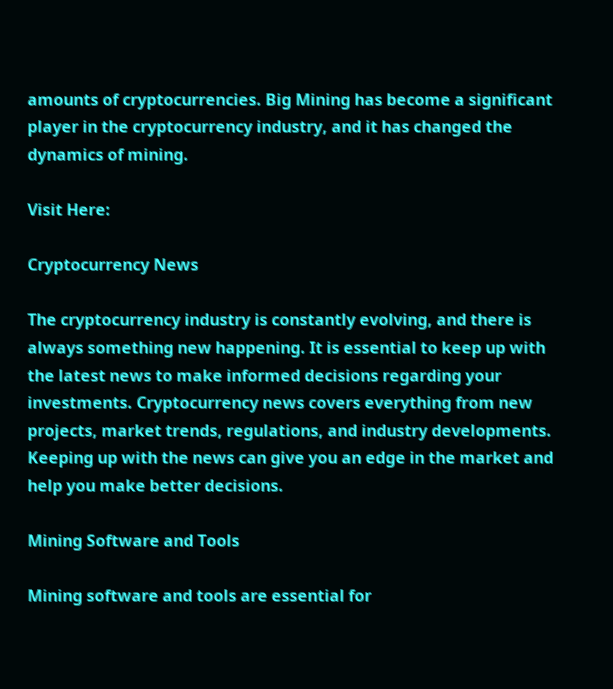amounts of cryptocurrencies. Big Mining has become a significant player in the cryptocurrency industry, and it has changed the dynamics of mining.

Visit Here:

Cryptocurrency News

The cryptocurrency industry is constantly evolving, and there is always something new happening. It is essential to keep up with the latest news to make informed decisions regarding your investments. Cryptocurrency news covers everything from new projects, market trends, regulations, and industry developments. Keeping up with the news can give you an edge in the market and help you make better decisions.

Mining Software and Tools

Mining software and tools are essential for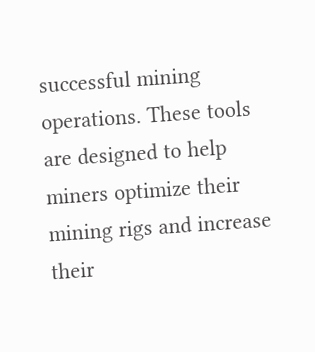successful mining operations. These tools are designed to help miners optimize their mining rigs and increase their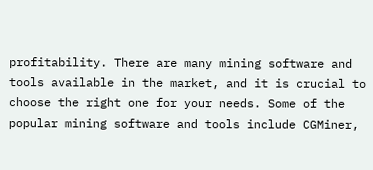profitability. There are many mining software and tools available in the market, and it is crucial to choose the right one for your needs. Some of the popular mining software and tools include CGMiner,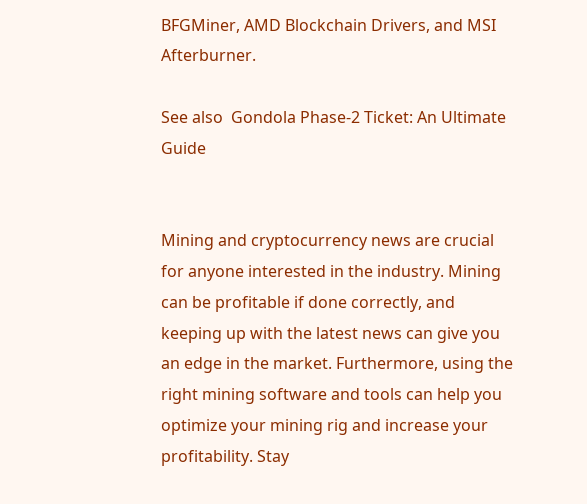BFGMiner, AMD Blockchain Drivers, and MSI Afterburner.

See also  Gondola Phase-2 Ticket: An Ultimate Guide


Mining and cryptocurrency news are crucial for anyone interested in the industry. Mining can be profitable if done correctly, and keeping up with the latest news can give you an edge in the market. Furthermore, using the right mining software and tools can help you optimize your mining rig and increase your profitability. Stay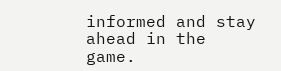informed and stay ahead in the game.